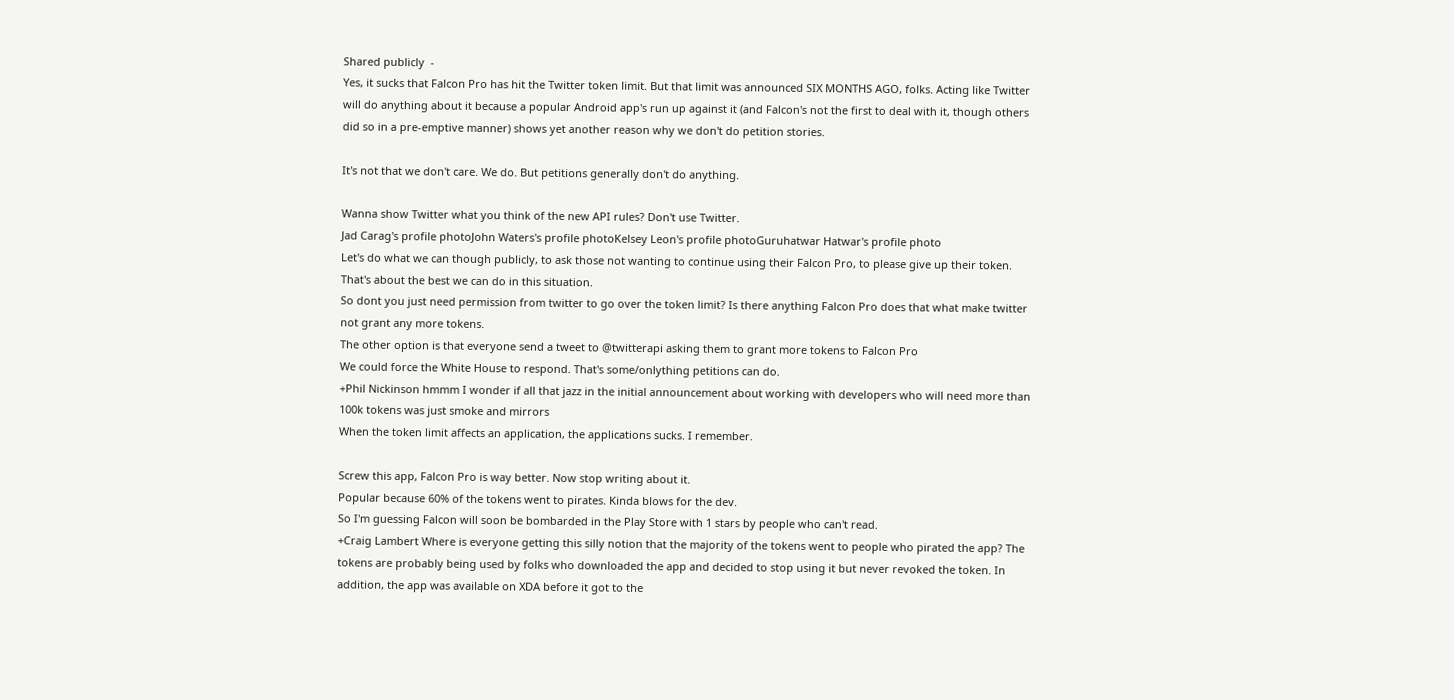Shared publicly  -
Yes, it sucks that Falcon Pro has hit the Twitter token limit. But that limit was announced SIX MONTHS AGO, folks. Acting like Twitter will do anything about it because a popular Android app's run up against it (and Falcon's not the first to deal with it, though others did so in a pre-emptive manner) shows yet another reason why we don't do petition stories.

It's not that we don't care. We do. But petitions generally don't do anything.

Wanna show Twitter what you think of the new API rules? Don't use Twitter.
Jad Carag's profile photoJohn Waters's profile photoKelsey Leon's profile photoGuruhatwar Hatwar's profile photo
Let's do what we can though publicly, to ask those not wanting to continue using their Falcon Pro, to please give up their token. That's about the best we can do in this situation.
So dont you just need permission from twitter to go over the token limit? Is there anything Falcon Pro does that what make twitter not grant any more tokens.
The other option is that everyone send a tweet to @twitterapi asking them to grant more tokens to Falcon Pro
We could force the White House to respond. That's some/onlything petitions can do.
+Phil Nickinson hmmm I wonder if all that jazz in the initial announcement about working with developers who will need more than 100k tokens was just smoke and mirrors
When the token limit affects an application, the applications sucks. I remember.

Screw this app, Falcon Pro is way better. Now stop writing about it.
Popular because 60% of the tokens went to pirates. Kinda blows for the dev.
So I'm guessing Falcon will soon be bombarded in the Play Store with 1 stars by people who can't read.
+Craig Lambert Where is everyone getting this silly notion that the majority of the tokens went to people who pirated the app? The tokens are probably being used by folks who downloaded the app and decided to stop using it but never revoked the token. In addition, the app was available on XDA before it got to the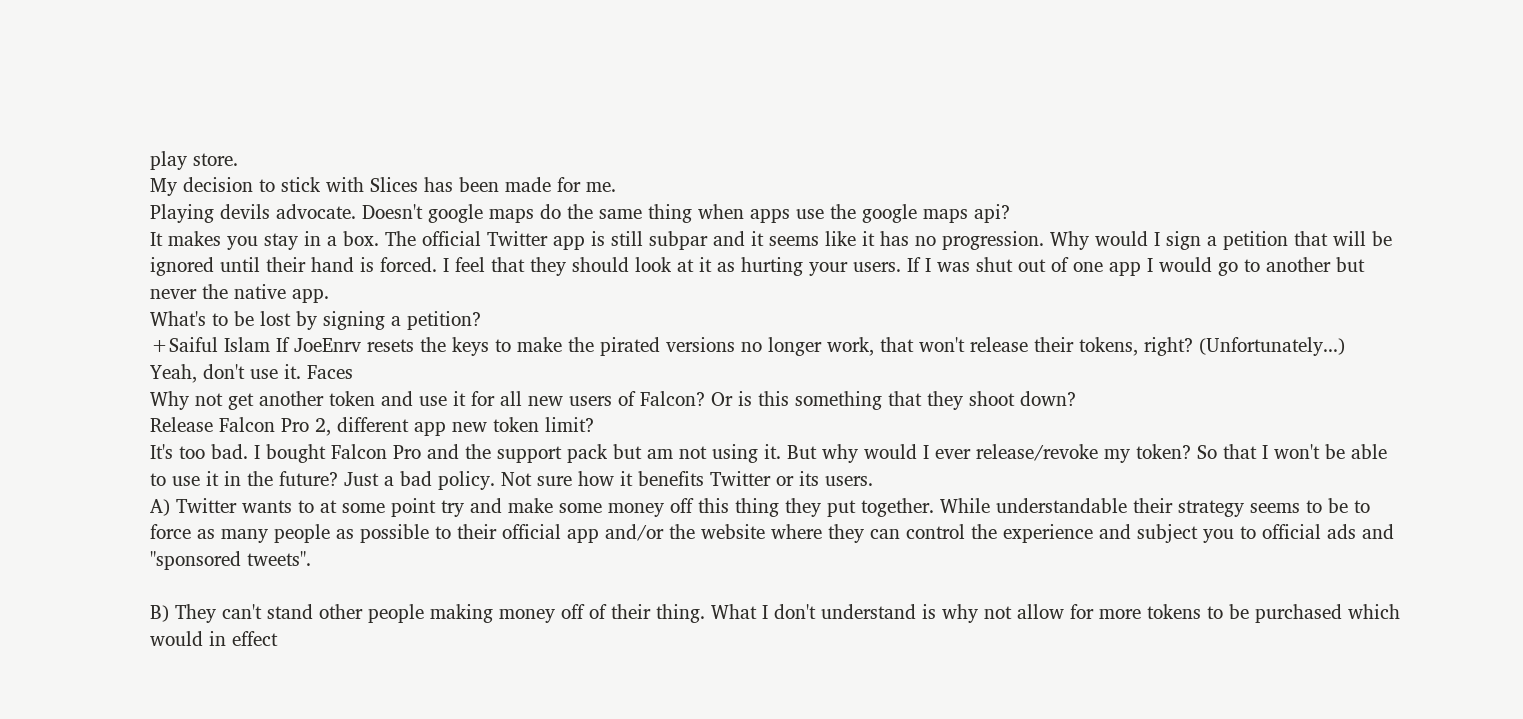play store.
My decision to stick with Slices has been made for me.
Playing devils advocate. Doesn't google maps do the same thing when apps use the google maps api?
It makes you stay in a box. The official Twitter app is still subpar and it seems like it has no progression. Why would I sign a petition that will be ignored until their hand is forced. I feel that they should look at it as hurting your users. If I was shut out of one app I would go to another but never the native app.
What's to be lost by signing a petition?
+Saiful Islam If JoeEnrv resets the keys to make the pirated versions no longer work, that won't release their tokens, right? (Unfortunately...)
Yeah, don't use it. Faces
Why not get another token and use it for all new users of Falcon? Or is this something that they shoot down?
Release Falcon Pro 2, different app new token limit?
It's too bad. I bought Falcon Pro and the support pack but am not using it. But why would I ever release/revoke my token? So that I won't be able to use it in the future? Just a bad policy. Not sure how it benefits Twitter or its users.
A) Twitter wants to at some point try and make some money off this thing they put together. While understandable their strategy seems to be to force as many people as possible to their official app and/or the website where they can control the experience and subject you to official ads and "sponsored tweets".

B) They can't stand other people making money off of their thing. What I don't understand is why not allow for more tokens to be purchased which would in effect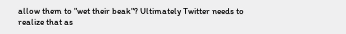allow them to "wet their beak"? Ultimately Twitter needs to realize that as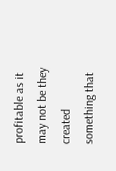profitable as it may not be they created something that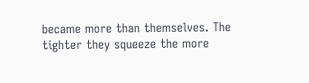became more than themselves. The tighter they squeeze the more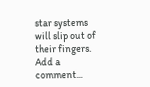star systems will slip out of their fingers.
Add a comment...